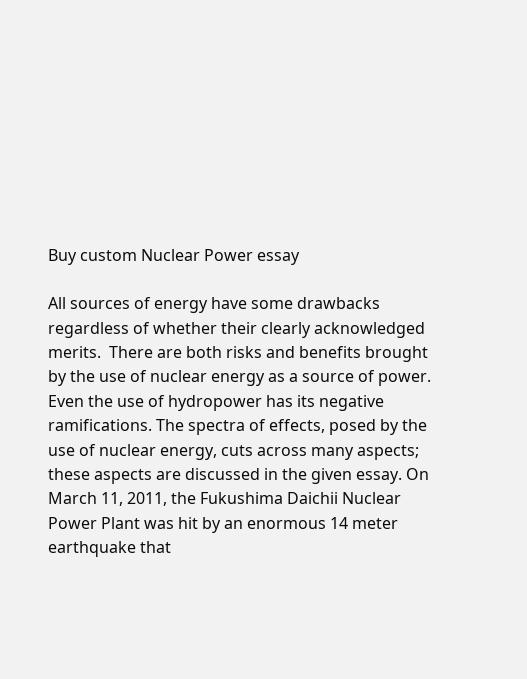Buy custom Nuclear Power essay

All sources of energy have some drawbacks regardless of whether their clearly acknowledged merits.  There are both risks and benefits brought by the use of nuclear energy as a source of power. Even the use of hydropower has its negative ramifications. The spectra of effects, posed by the use of nuclear energy, cuts across many aspects; these aspects are discussed in the given essay. On March 11, 2011, the Fukushima Daichii Nuclear Power Plant was hit by an enormous 14 meter earthquake that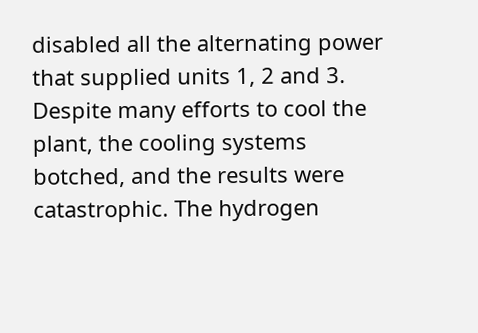disabled all the alternating power that supplied units 1, 2 and 3. Despite many efforts to cool the plant, the cooling systems botched, and the results were catastrophic. The hydrogen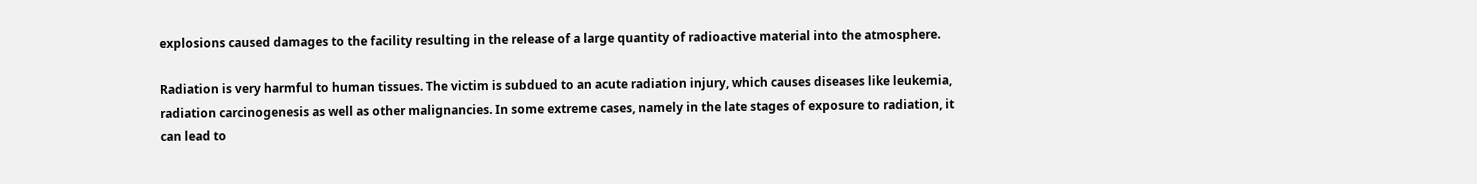explosions caused damages to the facility resulting in the release of a large quantity of radioactive material into the atmosphere.

Radiation is very harmful to human tissues. The victim is subdued to an acute radiation injury, which causes diseases like leukemia, radiation carcinogenesis as well as other malignancies. In some extreme cases, namely in the late stages of exposure to radiation, it can lead to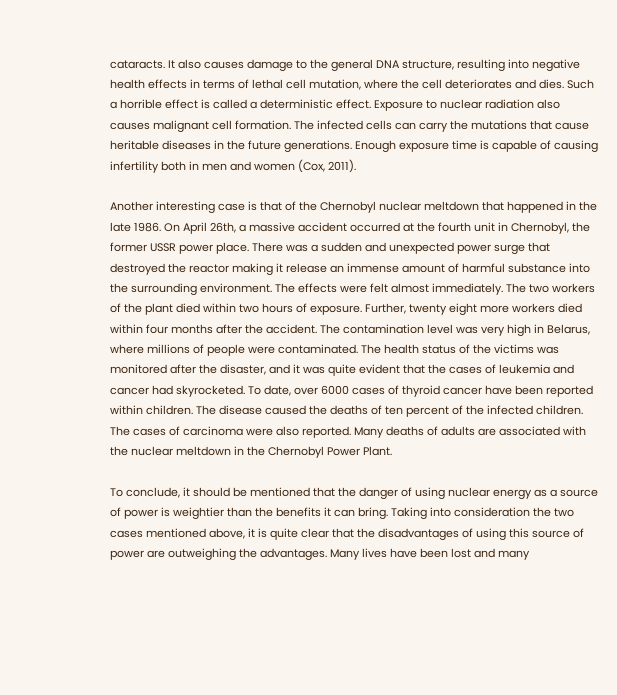cataracts. It also causes damage to the general DNA structure, resulting into negative health effects in terms of lethal cell mutation, where the cell deteriorates and dies. Such a horrible effect is called a deterministic effect. Exposure to nuclear radiation also causes malignant cell formation. The infected cells can carry the mutations that cause heritable diseases in the future generations. Enough exposure time is capable of causing infertility both in men and women (Cox, 2011).

Another interesting case is that of the Chernobyl nuclear meltdown that happened in the late 1986. On April 26th, a massive accident occurred at the fourth unit in Chernobyl, the former USSR power place. There was a sudden and unexpected power surge that destroyed the reactor making it release an immense amount of harmful substance into the surrounding environment. The effects were felt almost immediately. The two workers of the plant died within two hours of exposure. Further, twenty eight more workers died within four months after the accident. The contamination level was very high in Belarus, where millions of people were contaminated. The health status of the victims was monitored after the disaster, and it was quite evident that the cases of leukemia and cancer had skyrocketed. To date, over 6000 cases of thyroid cancer have been reported within children. The disease caused the deaths of ten percent of the infected children. The cases of carcinoma were also reported. Many deaths of adults are associated with the nuclear meltdown in the Chernobyl Power Plant.

To conclude, it should be mentioned that the danger of using nuclear energy as a source of power is weightier than the benefits it can bring. Taking into consideration the two cases mentioned above, it is quite clear that the disadvantages of using this source of power are outweighing the advantages. Many lives have been lost and many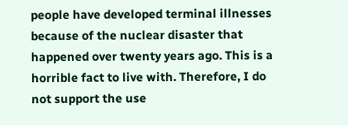people have developed terminal illnesses because of the nuclear disaster that happened over twenty years ago. This is a horrible fact to live with. Therefore, I do not support the use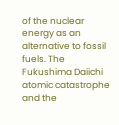of the nuclear energy as an alternative to fossil fuels. The Fukushima Daiichi atomic catastrophe and the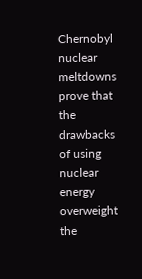Chernobyl nuclear meltdowns prove that the drawbacks of using nuclear energy overweight the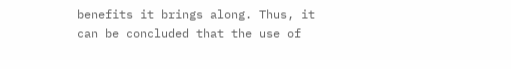benefits it brings along. Thus, it can be concluded that the use of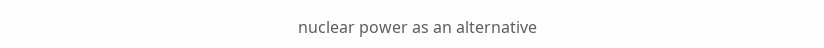nuclear power as an alternative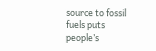source to fossil fuels puts people’s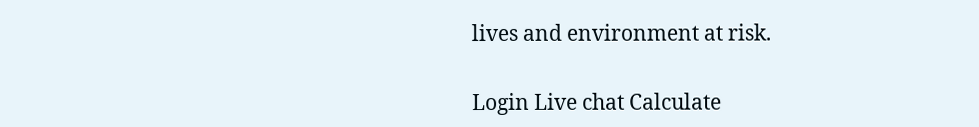lives and environment at risk.

Login Live chat Calculate